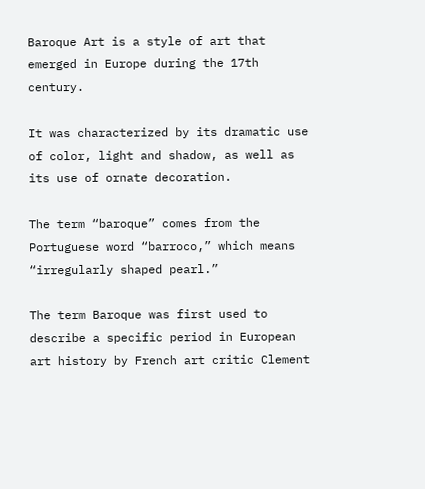Baroque Art is a style of art that emerged in Europe during the 17th century.

It was characterized by its dramatic use of color, light and shadow, as well as its use of ornate decoration.

The term “baroque” comes from the Portuguese word “barroco,” which means “irregularly shaped pearl.”

The term Baroque was first used to describe a specific period in European art history by French art critic Clement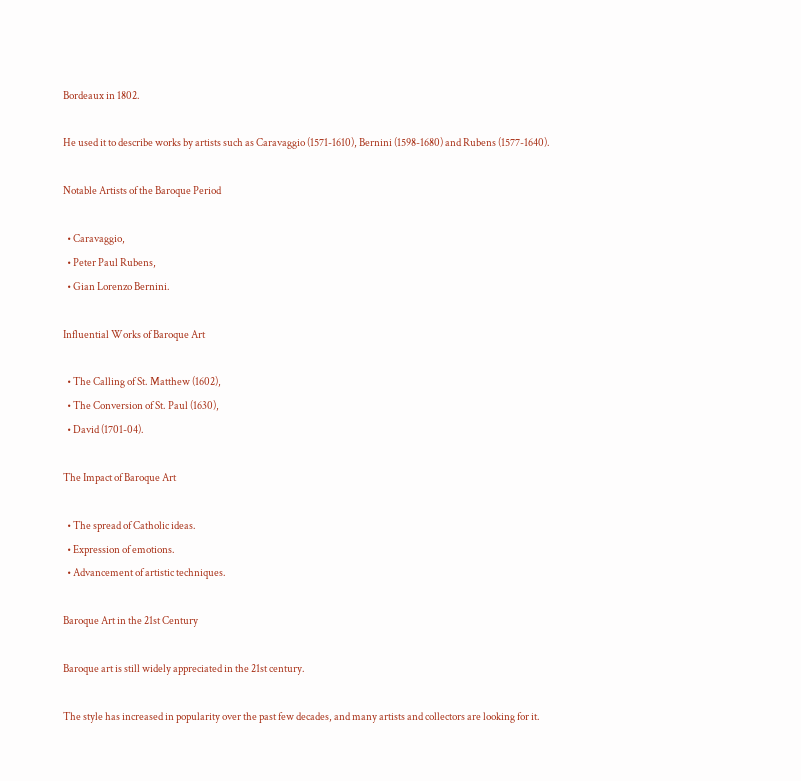Bordeaux in 1802.

He used it to describe works by artists such as Caravaggio (1571-1610), Bernini (1598-1680) and Rubens (1577-1640).

Notable Artists of the Baroque Period

  • Caravaggio,
  • Peter Paul Rubens,
  • Gian Lorenzo Bernini.

Influential Works of Baroque Art

  • The Calling of St. Matthew (1602),
  • The Conversion of St. Paul (1630),
  • David (1701-04).

The Impact of Baroque Art

  • The spread of Catholic ideas.
  • Expression of emotions.
  • Advancement of artistic techniques.

Baroque Art in the 21st Century

Baroque art is still widely appreciated in the 21st century.

The style has increased in popularity over the past few decades, and many artists and collectors are looking for it.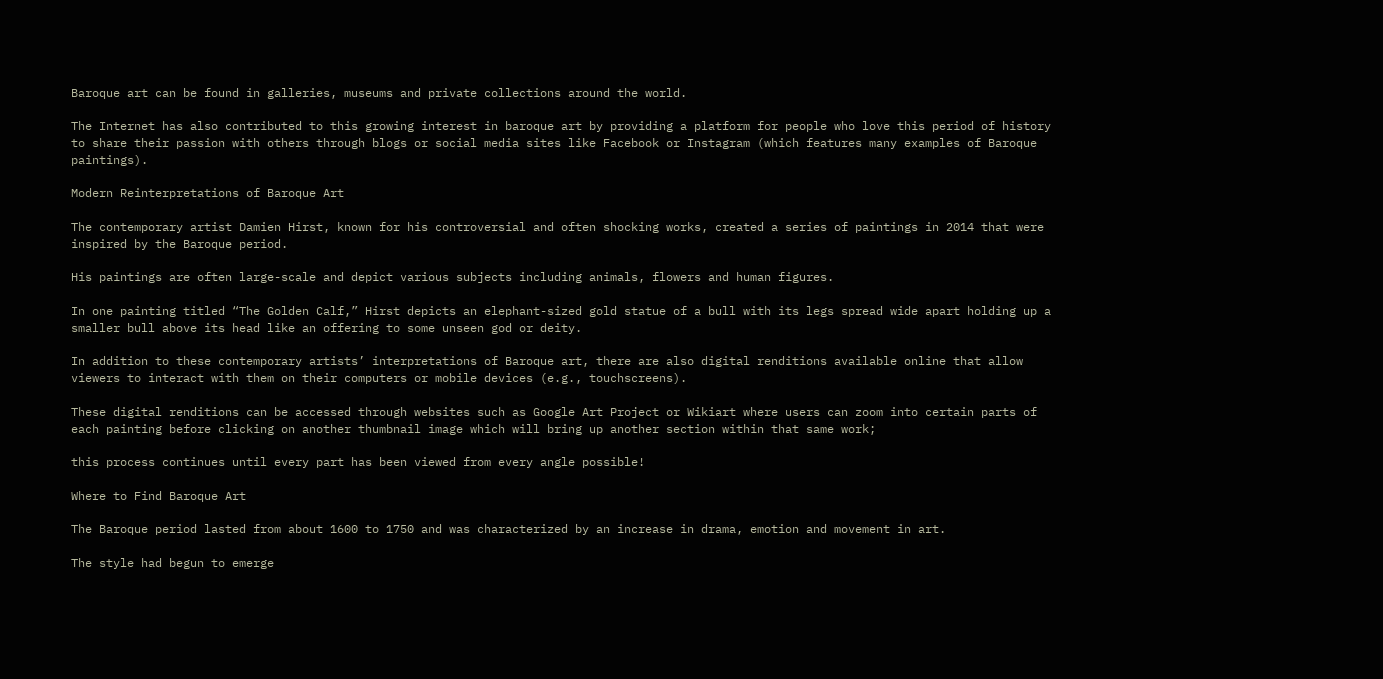Baroque art can be found in galleries, museums and private collections around the world.

The Internet has also contributed to this growing interest in baroque art by providing a platform for people who love this period of history to share their passion with others through blogs or social media sites like Facebook or Instagram (which features many examples of Baroque paintings).

Modern Reinterpretations of Baroque Art

The contemporary artist Damien Hirst, known for his controversial and often shocking works, created a series of paintings in 2014 that were inspired by the Baroque period.

His paintings are often large-scale and depict various subjects including animals, flowers and human figures.

In one painting titled “The Golden Calf,” Hirst depicts an elephant-sized gold statue of a bull with its legs spread wide apart holding up a smaller bull above its head like an offering to some unseen god or deity.

In addition to these contemporary artists’ interpretations of Baroque art, there are also digital renditions available online that allow viewers to interact with them on their computers or mobile devices (e.g., touchscreens).

These digital renditions can be accessed through websites such as Google Art Project or Wikiart where users can zoom into certain parts of each painting before clicking on another thumbnail image which will bring up another section within that same work;

this process continues until every part has been viewed from every angle possible!

Where to Find Baroque Art

The Baroque period lasted from about 1600 to 1750 and was characterized by an increase in drama, emotion and movement in art.

The style had begun to emerge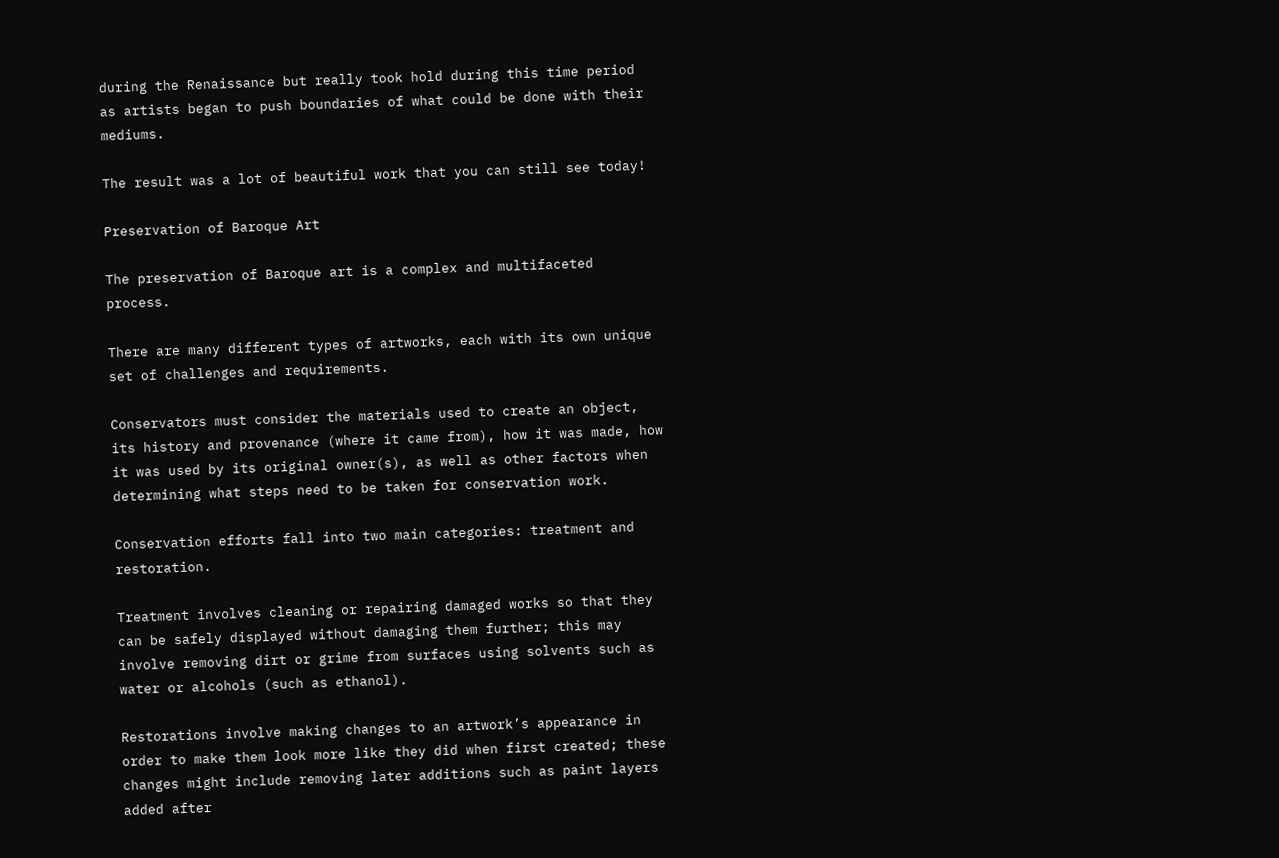during the Renaissance but really took hold during this time period as artists began to push boundaries of what could be done with their mediums.

The result was a lot of beautiful work that you can still see today!

Preservation of Baroque Art

The preservation of Baroque art is a complex and multifaceted process.

There are many different types of artworks, each with its own unique set of challenges and requirements.

Conservators must consider the materials used to create an object, its history and provenance (where it came from), how it was made, how it was used by its original owner(s), as well as other factors when determining what steps need to be taken for conservation work.

Conservation efforts fall into two main categories: treatment and restoration.

Treatment involves cleaning or repairing damaged works so that they can be safely displayed without damaging them further; this may involve removing dirt or grime from surfaces using solvents such as water or alcohols (such as ethanol).

Restorations involve making changes to an artwork’s appearance in order to make them look more like they did when first created; these changes might include removing later additions such as paint layers added after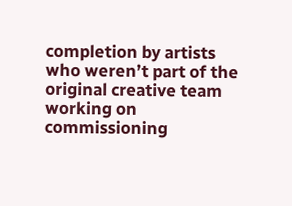completion by artists who weren’t part of the original creative team working on commissioning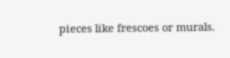pieces like frescoes or murals.